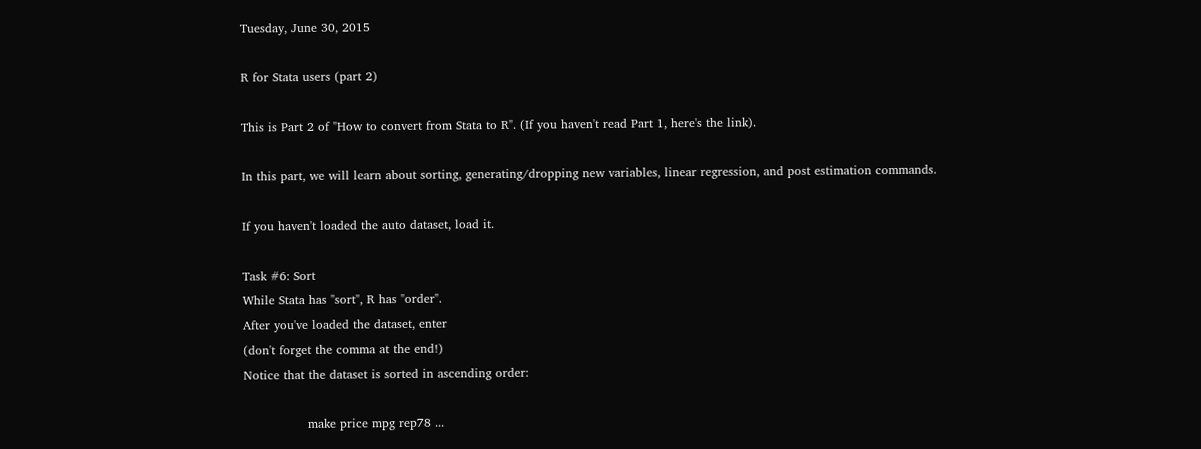Tuesday, June 30, 2015

R for Stata users (part 2)

This is Part 2 of "How to convert from Stata to R". (If you haven't read Part 1, here's the link).

In this part, we will learn about sorting, generating/dropping new variables, linear regression, and post estimation commands.

If you haven't loaded the auto dataset, load it.

Task #6: Sort
While Stata has "sort", R has "order".
After you've loaded the dataset, enter
(don't forget the comma at the end!)
Notice that the dataset is sorted in ascending order:

                make price mpg rep78 ...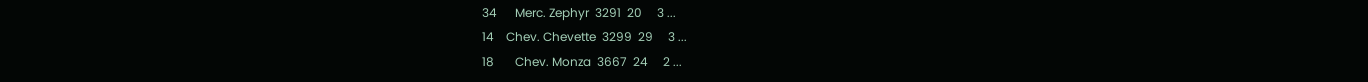34      Merc. Zephyr  3291  20     3 ...
14    Chev. Chevette  3299  29     3 ...
18       Chev. Monza  3667  24     2 ...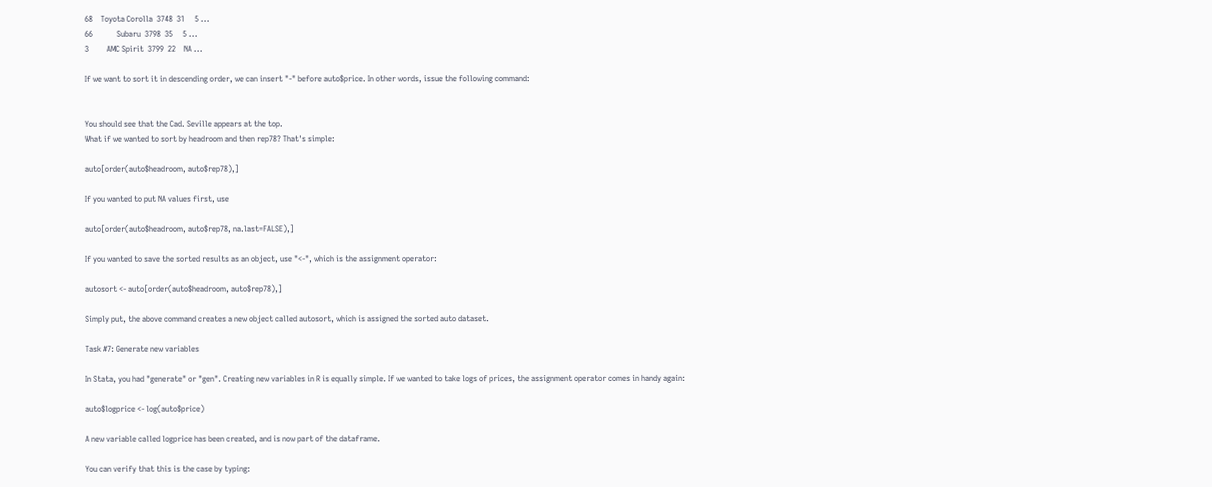68    Toyota Corolla  3748  31     5 ...
66            Subaru  3798  35     5 ...
3         AMC Spirit  3799  22    NA ...

If we want to sort it in descending order, we can insert "-" before auto$price. In other words, issue the following command:


You should see that the Cad. Seville appears at the top.
What if we wanted to sort by headroom and then rep78? That's simple:

auto[order(auto$headroom, auto$rep78),]

If you wanted to put NA values first, use

auto[order(auto$headroom, auto$rep78, na.last=FALSE),]

If you wanted to save the sorted results as an object, use "<-", which is the assignment operator:

autosort <- auto[order(auto$headroom, auto$rep78),]

Simply put, the above command creates a new object called autosort, which is assigned the sorted auto dataset.

Task #7: Generate new variables

In Stata, you had "generate" or "gen". Creating new variables in R is equally simple. If we wanted to take logs of prices, the assignment operator comes in handy again:

auto$logprice <- log(auto$price)

A new variable called logprice has been created, and is now part of the dataframe.

You can verify that this is the case by typing: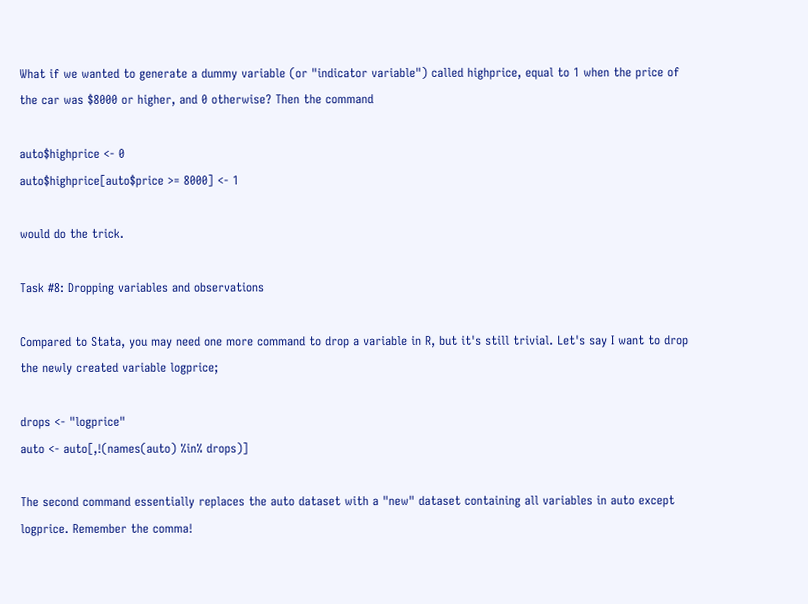What if we wanted to generate a dummy variable (or "indicator variable") called highprice, equal to 1 when the price of the car was $8000 or higher, and 0 otherwise? Then the command

auto$highprice <- 0
auto$highprice[auto$price >= 8000] <- 1

would do the trick.

Task #8: Dropping variables and observations

Compared to Stata, you may need one more command to drop a variable in R, but it's still trivial. Let's say I want to drop the newly created variable logprice;

drops <- "logprice"
auto <- auto[,!(names(auto) %in% drops)]

The second command essentially replaces the auto dataset with a "new" dataset containing all variables in auto except logprice. Remember the comma!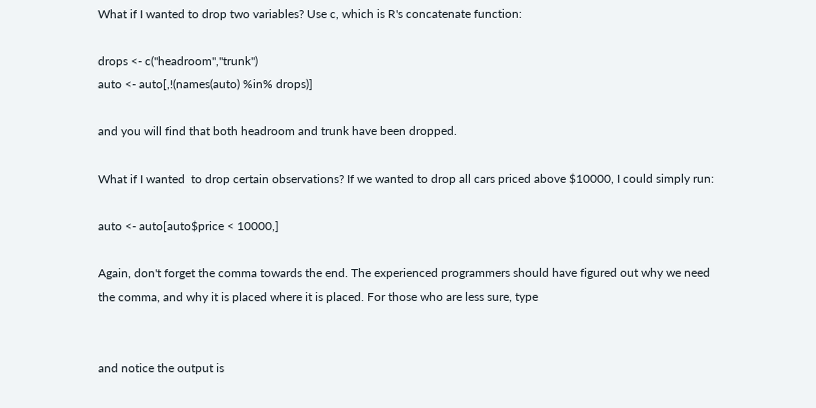What if I wanted to drop two variables? Use c, which is R's concatenate function:

drops <- c("headroom","trunk")
auto <- auto[,!(names(auto) %in% drops)]

and you will find that both headroom and trunk have been dropped.

What if I wanted  to drop certain observations? If we wanted to drop all cars priced above $10000, I could simply run:

auto <- auto[auto$price < 10000,]

Again, don't forget the comma towards the end. The experienced programmers should have figured out why we need the comma, and why it is placed where it is placed. For those who are less sure, type


and notice the output is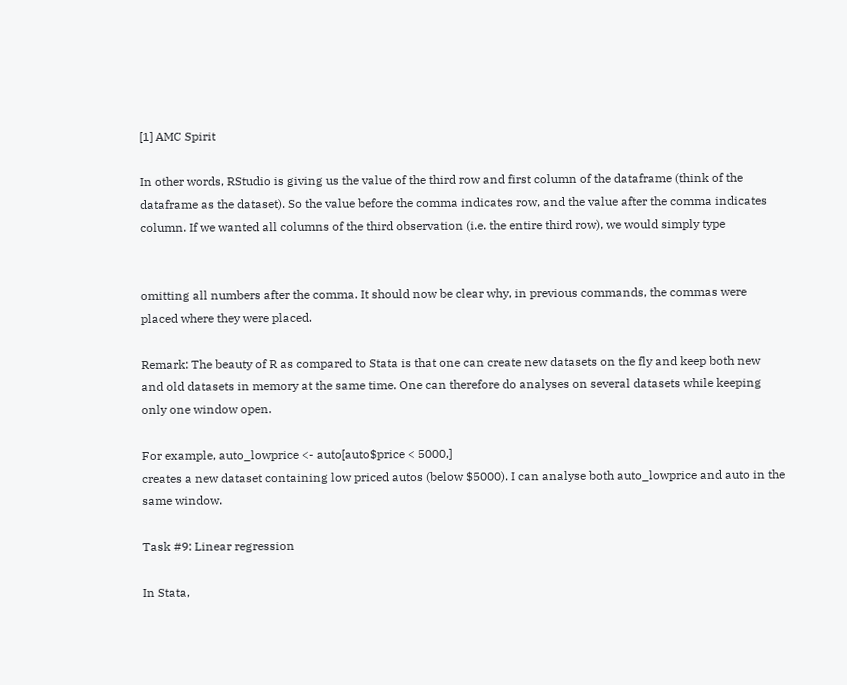[1] AMC Spirit

In other words, RStudio is giving us the value of the third row and first column of the dataframe (think of the dataframe as the dataset). So the value before the comma indicates row, and the value after the comma indicates column. If we wanted all columns of the third observation (i.e. the entire third row), we would simply type


omitting all numbers after the comma. It should now be clear why, in previous commands, the commas were placed where they were placed.

Remark: The beauty of R as compared to Stata is that one can create new datasets on the fly and keep both new and old datasets in memory at the same time. One can therefore do analyses on several datasets while keeping only one window open.

For example, auto_lowprice <- auto[auto$price < 5000,]
creates a new dataset containing low priced autos (below $5000). I can analyse both auto_lowprice and auto in the same window.

Task #9: Linear regression

In Stata,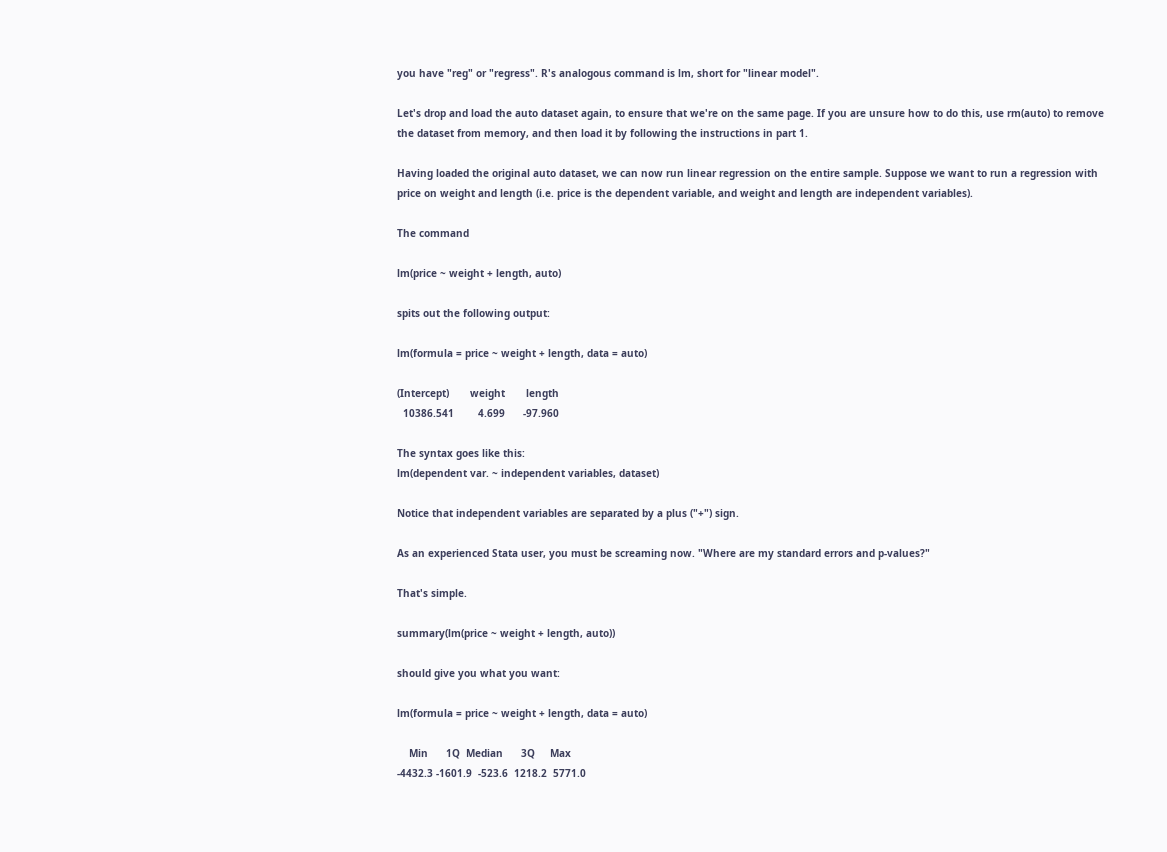you have "reg" or "regress". R's analogous command is lm, short for "linear model".

Let's drop and load the auto dataset again, to ensure that we're on the same page. If you are unsure how to do this, use rm(auto) to remove the dataset from memory, and then load it by following the instructions in part 1.

Having loaded the original auto dataset, we can now run linear regression on the entire sample. Suppose we want to run a regression with price on weight and length (i.e. price is the dependent variable, and weight and length are independent variables).

The command

lm(price ~ weight + length, auto)

spits out the following output:

lm(formula = price ~ weight + length, data = auto)

(Intercept)       weight       length
  10386.541        4.699      -97.960

The syntax goes like this:
lm(dependent var. ~ independent variables, dataset)

Notice that independent variables are separated by a plus ("+") sign.

As an experienced Stata user, you must be screaming now. "Where are my standard errors and p-values?"

That's simple.

summary(lm(price ~ weight + length, auto))

should give you what you want:

lm(formula = price ~ weight + length, data = auto)

    Min      1Q  Median      3Q     Max
-4432.3 -1601.9  -523.6  1218.2  5771.0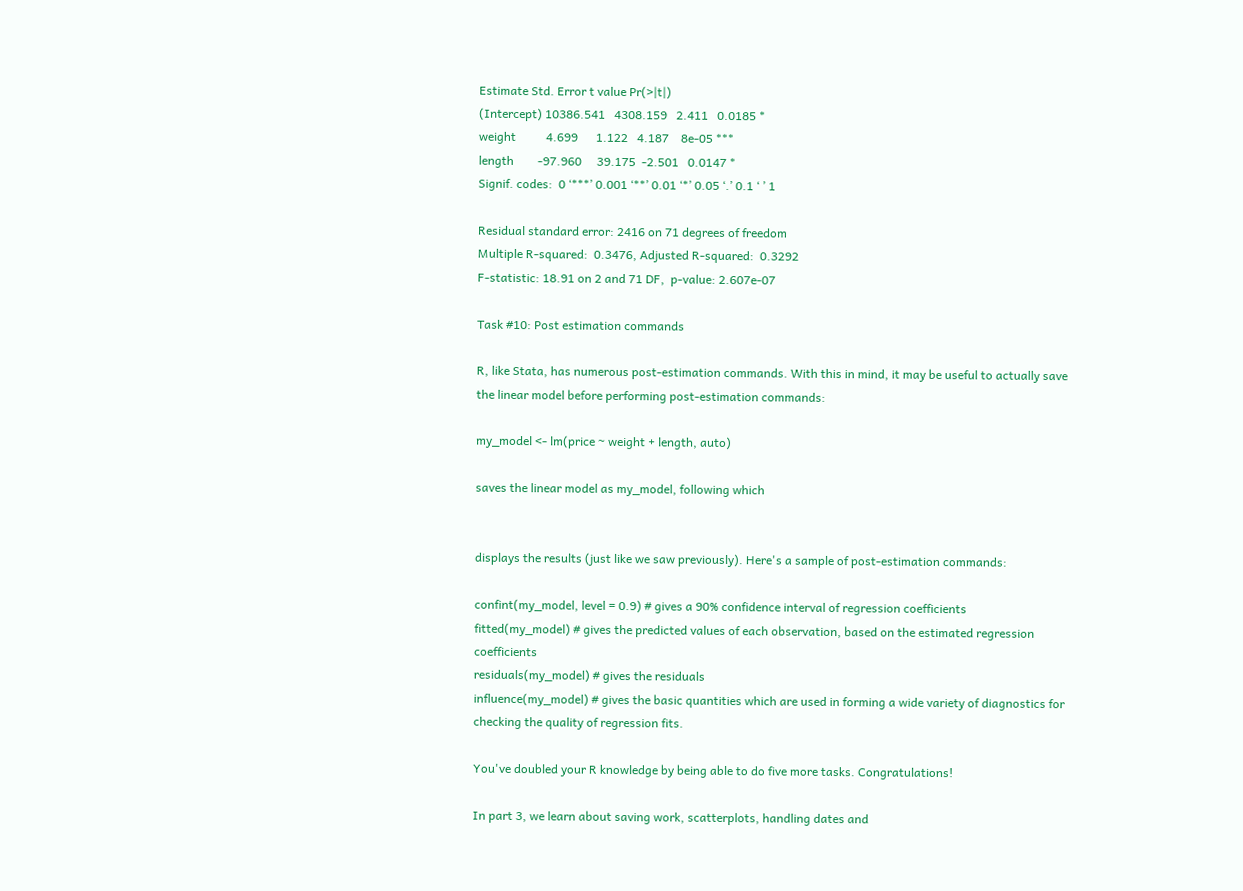Estimate Std. Error t value Pr(>|t|)
(Intercept) 10386.541   4308.159   2.411   0.0185 *
weight          4.699      1.122   4.187    8e-05 ***
length        -97.960     39.175  -2.501   0.0147 *
Signif. codes:  0 ‘***’ 0.001 ‘**’ 0.01 ‘*’ 0.05 ‘.’ 0.1 ‘ ’ 1

Residual standard error: 2416 on 71 degrees of freedom
Multiple R-squared:  0.3476, Adjusted R-squared:  0.3292
F-statistic: 18.91 on 2 and 71 DF,  p-value: 2.607e-07

Task #10: Post estimation commands

R, like Stata, has numerous post-estimation commands. With this in mind, it may be useful to actually save the linear model before performing post-estimation commands:

my_model <- lm(price ~ weight + length, auto)

saves the linear model as my_model, following which


displays the results (just like we saw previously). Here's a sample of post-estimation commands:

confint(my_model, level = 0.9) # gives a 90% confidence interval of regression coefficients
fitted(my_model) # gives the predicted values of each observation, based on the estimated regression coefficients
residuals(my_model) # gives the residuals
influence(my_model) # gives the basic quantities which are used in forming a wide variety of diagnostics for checking the quality of regression fits.

You've doubled your R knowledge by being able to do five more tasks. Congratulations!

In part 3, we learn about saving work, scatterplots, handling dates and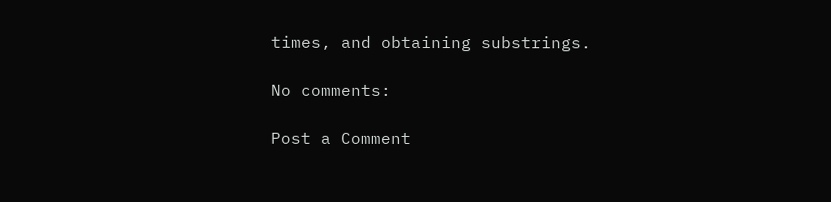times, and obtaining substrings.

No comments:

Post a Comment